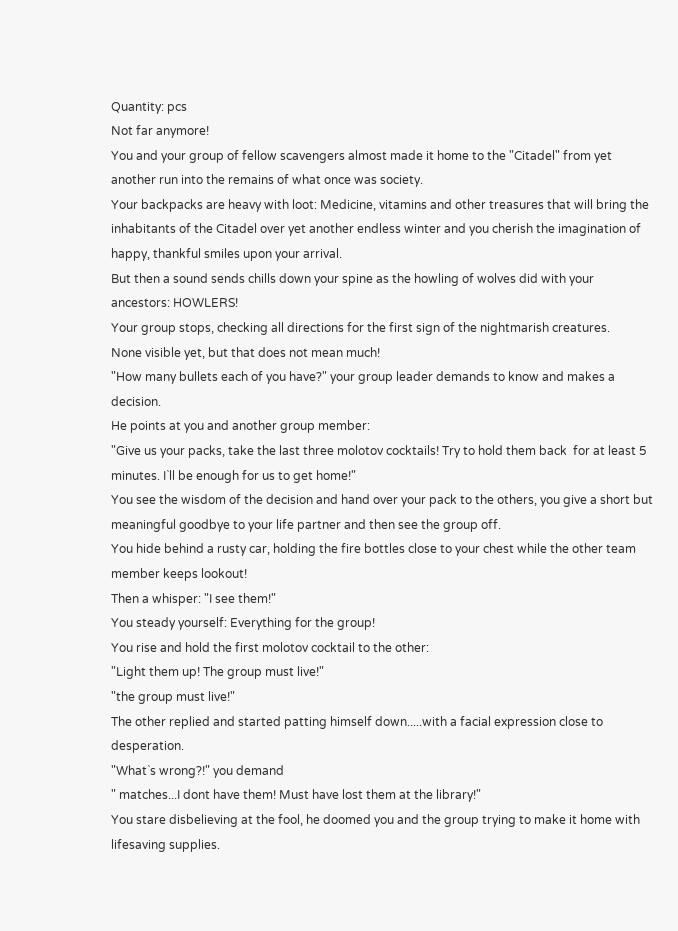Quantity: pcs
Not far anymore!
You and your group of fellow scavengers almost made it home to the "Citadel" from yet another run into the remains of what once was society.
Your backpacks are heavy with loot: Medicine, vitamins and other treasures that will bring the inhabitants of the Citadel over yet another endless winter and you cherish the imagination of happy, thankful smiles upon your arrival.
But then a sound sends chills down your spine as the howling of wolves did with your ancestors: HOWLERS!
Your group stops, checking all directions for the first sign of the nightmarish creatures.
None visible yet, but that does not mean much!
"How many bullets each of you have?" your group leader demands to know and makes a decision.
He points at you and another group member:
"Give us your packs, take the last three molotov cocktails! Try to hold them back  for at least 5 minutes. I`ll be enough for us to get home!"
You see the wisdom of the decision and hand over your pack to the others, you give a short but meaningful goodbye to your life partner and then see the group off.
You hide behind a rusty car, holding the fire bottles close to your chest while the other team member keeps lookout!
Then a whisper: "I see them!"
You steady yourself: Everything for the group!
You rise and hold the first molotov cocktail to the other:
"Light them up! The group must live!"
"the group must live!"
The other replied and started patting himself down.....with a facial expression close to desperation.
"What`s wrong?!" you demand
" matches...I dont have them! Must have lost them at the library!"
You stare disbelieving at the fool, he doomed you and the group trying to make it home with lifesaving supplies.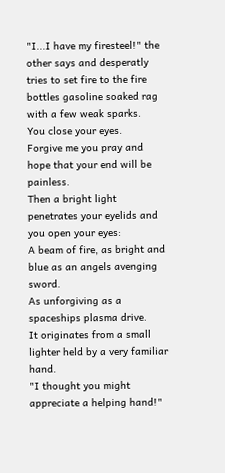"I...I have my firesteel!" the other says and desperatly tries to set fire to the fire bottles gasoline soaked rag with a few weak sparks.
You close your eyes.
Forgive me you pray and hope that your end will be painless.
Then a bright light penetrates your eyelids and you open your eyes:
A beam of fire, as bright and blue as an angels avenging sword.
As unforgiving as a spaceships plasma drive.
It originates from a small lighter held by a very familiar hand.
"I thought you might appreciate a helping hand!"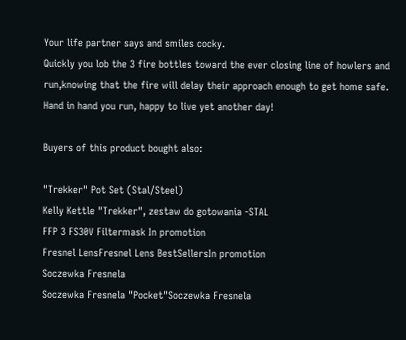Your life partner says and smiles cocky.
Quickly you lob the 3 fire bottles toward the ever closing line of howlers and run,knowing that the fire will delay their approach enough to get home safe.
Hand in hand you run, happy to live yet another day!

Buyers of this product bought also:

"Trekker" Pot Set (Stal/Steel)
Kelly Kettle "Trekker", zestaw do gotowania -STAL
FFP 3 FS30V Filtermask In promotion
Fresnel LensFresnel Lens BestSellersIn promotion
Soczewka Fresnela
Soczewka Fresnela "Pocket"Soczewka Fresnela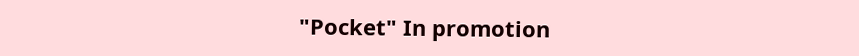"Pocket" In promotion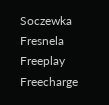Soczewka Fresnela
Freeplay Freecharge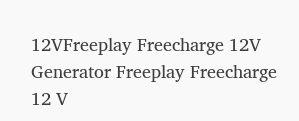12VFreeplay Freecharge 12V
Generator Freeplay Freecharge 12 V